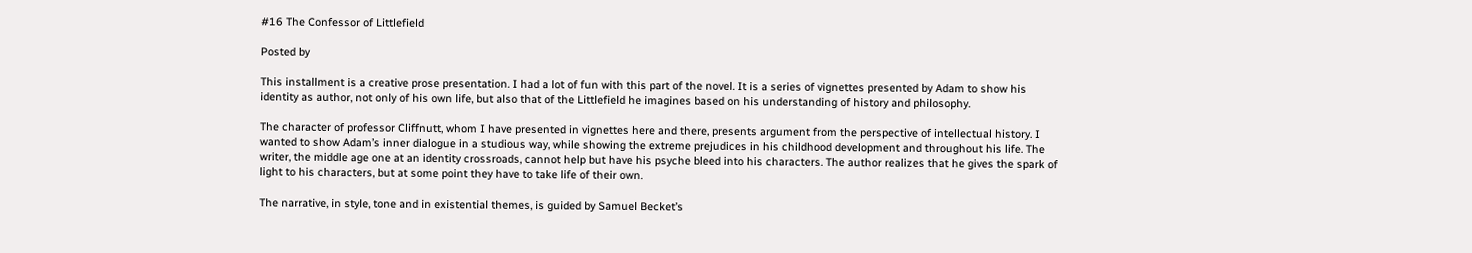#16 The Confessor of Littlefield

Posted by

This installment is a creative prose presentation. I had a lot of fun with this part of the novel. It is a series of vignettes presented by Adam to show his identity as author, not only of his own life, but also that of the Littlefield he imagines based on his understanding of history and philosophy.

The character of professor Cliffnutt, whom I have presented in vignettes here and there, presents argument from the perspective of intellectual history. I wanted to show Adam’s inner dialogue in a studious way, while showing the extreme prejudices in his childhood development and throughout his life. The writer, the middle age one at an identity crossroads, cannot help but have his psyche bleed into his characters. The author realizes that he gives the spark of light to his characters, but at some point they have to take life of their own.

The narrative, in style, tone and in existential themes, is guided by Samuel Becket’s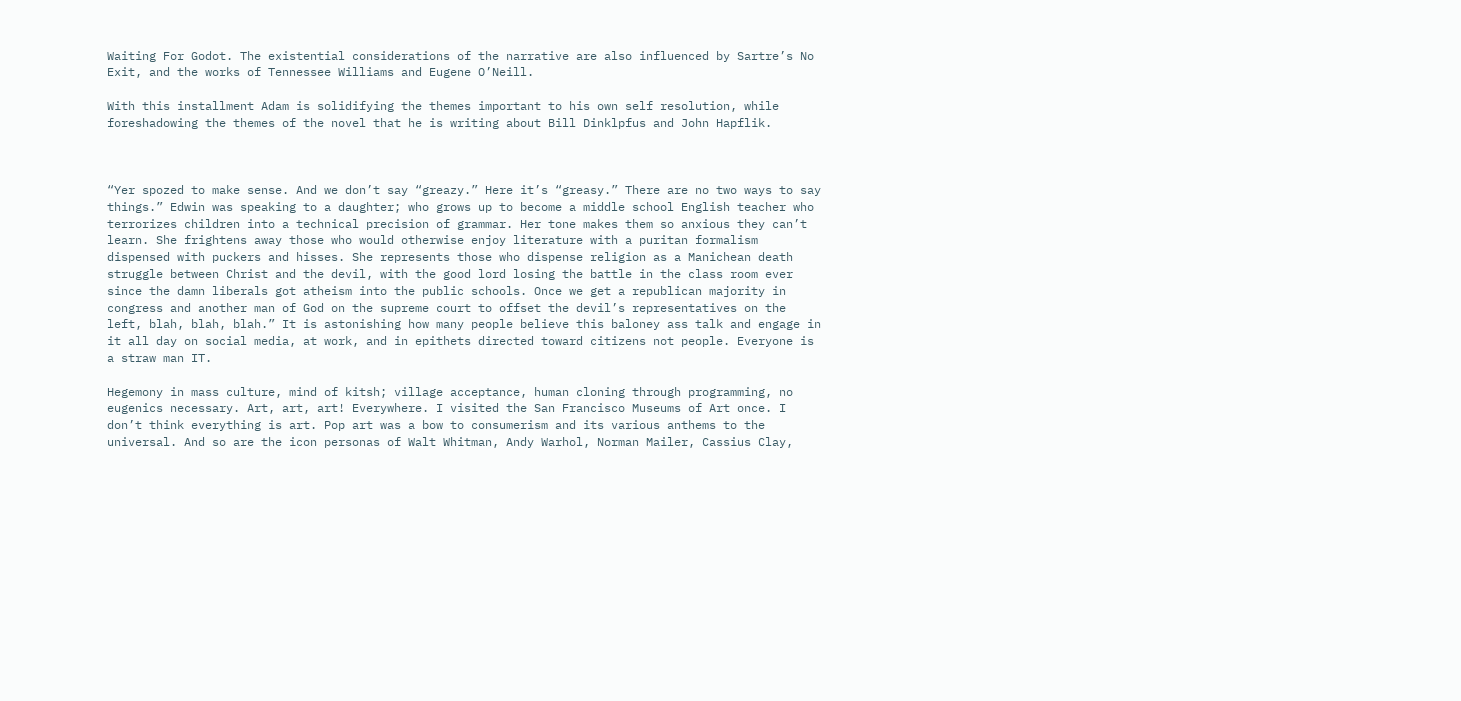Waiting For Godot. The existential considerations of the narrative are also influenced by Sartre’s No Exit, and the works of Tennessee Williams and Eugene O’Neill.

With this installment Adam is solidifying the themes important to his own self resolution, while foreshadowing the themes of the novel that he is writing about Bill Dinklpfus and John Hapflik.



“Yer spozed to make sense. And we don’t say “greazy.” Here it’s “greasy.” There are no two ways to say things.” Edwin was speaking to a daughter; who grows up to become a middle school English teacher who terrorizes children into a technical precision of grammar. Her tone makes them so anxious they can’t learn. She frightens away those who would otherwise enjoy literature with a puritan formalism dispensed with puckers and hisses. She represents those who dispense religion as a Manichean death struggle between Christ and the devil, with the good lord losing the battle in the class room ever since the damn liberals got atheism into the public schools. Once we get a republican majority in congress and another man of God on the supreme court to offset the devil’s representatives on the left, blah, blah, blah.” It is astonishing how many people believe this baloney ass talk and engage in it all day on social media, at work, and in epithets directed toward citizens not people. Everyone is a straw man IT.

Hegemony in mass culture, mind of kitsh; village acceptance, human cloning through programming, no eugenics necessary. Art, art, art! Everywhere. I visited the San Francisco Museums of Art once. I don’t think everything is art. Pop art was a bow to consumerism and its various anthems to the universal. And so are the icon personas of Walt Whitman, Andy Warhol, Norman Mailer, Cassius Clay,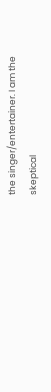the singer/entertainer. I am the skeptical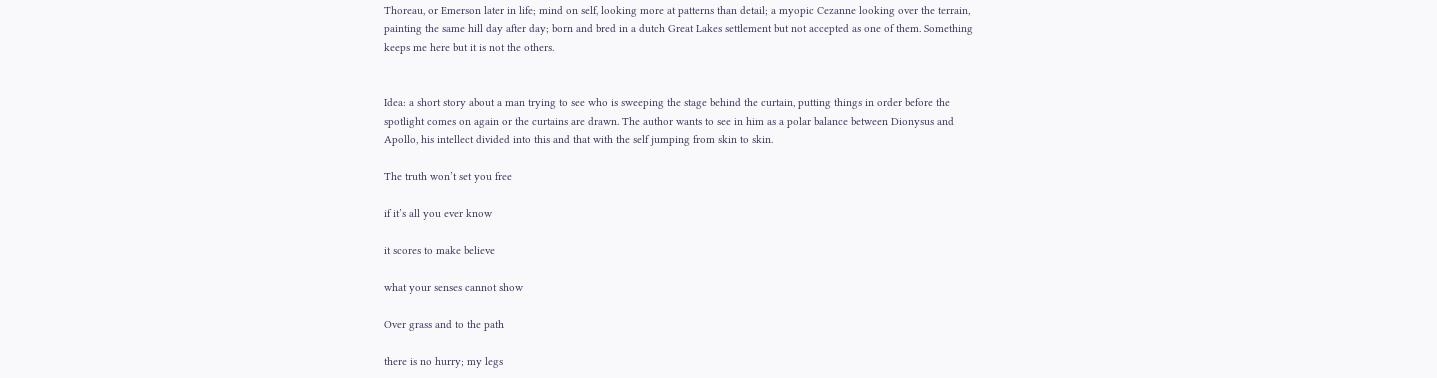Thoreau, or Emerson later in life; mind on self, looking more at patterns than detail; a myopic Cezanne looking over the terrain, painting the same hill day after day; born and bred in a dutch Great Lakes settlement but not accepted as one of them. Something keeps me here but it is not the others.


Idea: a short story about a man trying to see who is sweeping the stage behind the curtain, putting things in order before the spotlight comes on again or the curtains are drawn. The author wants to see in him as a polar balance between Dionysus and Apollo, his intellect divided into this and that with the self jumping from skin to skin.

The truth won’t set you free

if it’s all you ever know

it scores to make believe

what your senses cannot show

Over grass and to the path

there is no hurry; my legs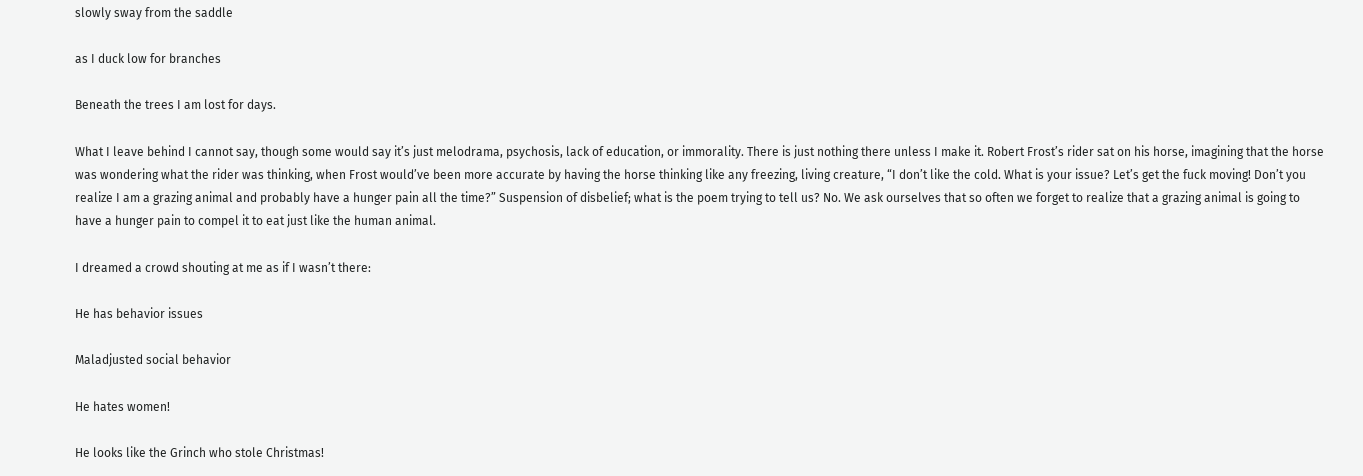slowly sway from the saddle

as I duck low for branches

Beneath the trees I am lost for days.

What I leave behind I cannot say, though some would say it’s just melodrama, psychosis, lack of education, or immorality. There is just nothing there unless I make it. Robert Frost’s rider sat on his horse, imagining that the horse was wondering what the rider was thinking, when Frost would’ve been more accurate by having the horse thinking like any freezing, living creature, “I don’t like the cold. What is your issue? Let’s get the fuck moving! Don’t you realize I am a grazing animal and probably have a hunger pain all the time?” Suspension of disbelief; what is the poem trying to tell us? No. We ask ourselves that so often we forget to realize that a grazing animal is going to have a hunger pain to compel it to eat just like the human animal.

I dreamed a crowd shouting at me as if I wasn’t there:

He has behavior issues

Maladjusted social behavior

He hates women!

He looks like the Grinch who stole Christmas!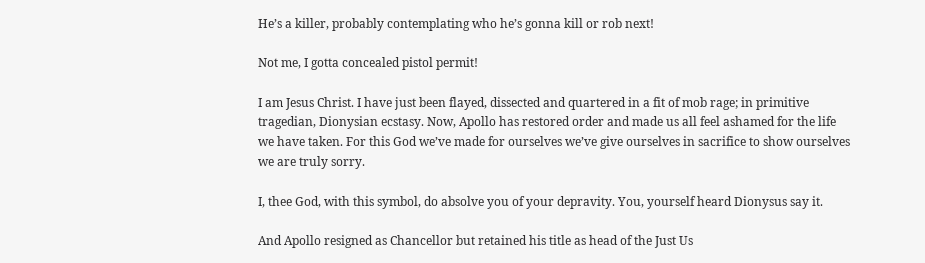He’s a killer, probably contemplating who he’s gonna kill or rob next!

Not me, I gotta concealed pistol permit!

I am Jesus Christ. I have just been flayed, dissected and quartered in a fit of mob rage; in primitive tragedian, Dionysian ecstasy. Now, Apollo has restored order and made us all feel ashamed for the life we have taken. For this God we’ve made for ourselves we’ve give ourselves in sacrifice to show ourselves we are truly sorry.

I, thee God, with this symbol, do absolve you of your depravity. You, yourself heard Dionysus say it.

And Apollo resigned as Chancellor but retained his title as head of the Just Us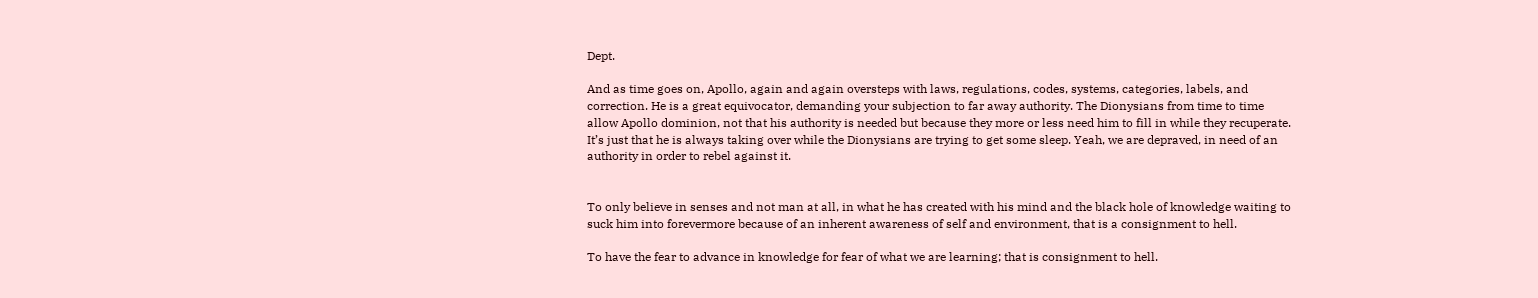Dept.

And as time goes on, Apollo, again and again oversteps with laws, regulations, codes, systems, categories, labels, and correction. He is a great equivocator, demanding your subjection to far away authority. The Dionysians from time to time allow Apollo dominion, not that his authority is needed but because they more or less need him to fill in while they recuperate. It’s just that he is always taking over while the Dionysians are trying to get some sleep. Yeah, we are depraved, in need of an authority in order to rebel against it.


To only believe in senses and not man at all, in what he has created with his mind and the black hole of knowledge waiting to suck him into forevermore because of an inherent awareness of self and environment, that is a consignment to hell.

To have the fear to advance in knowledge for fear of what we are learning; that is consignment to hell.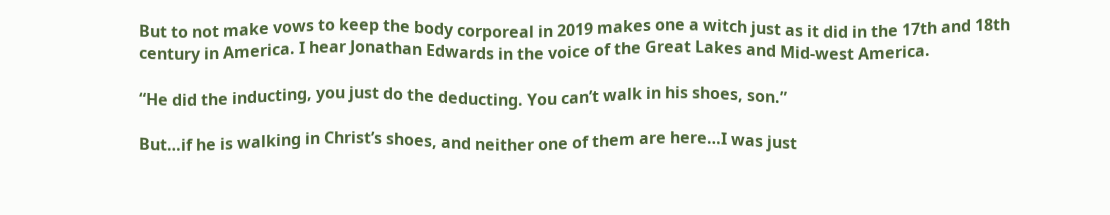But to not make vows to keep the body corporeal in 2019 makes one a witch just as it did in the 17th and 18th century in America. I hear Jonathan Edwards in the voice of the Great Lakes and Mid-west America.

“He did the inducting, you just do the deducting. You can’t walk in his shoes, son.”

But…if he is walking in Christ’s shoes, and neither one of them are here…I was just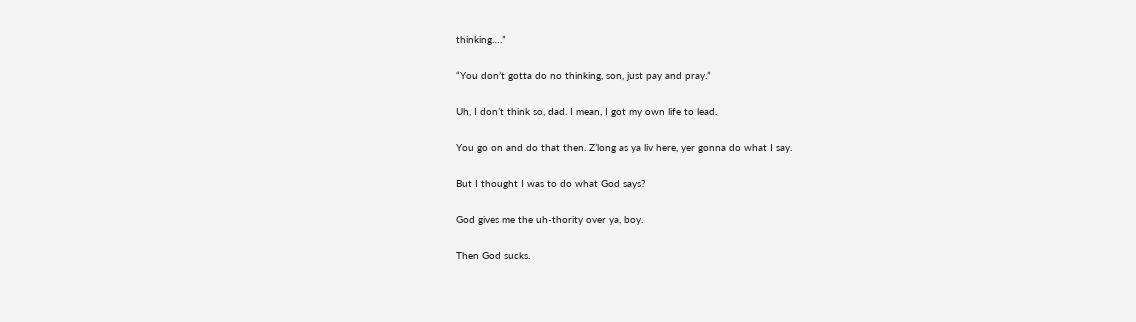thinking….”

“You don’t gotta do no thinking, son, just pay and pray.”

Uh, I don’t think so, dad. I mean, I got my own life to lead.

You go on and do that then. Z’long as ya liv here, yer gonna do what I say.

But I thought I was to do what God says?

God gives me the uh-thority over ya, boy.

Then God sucks.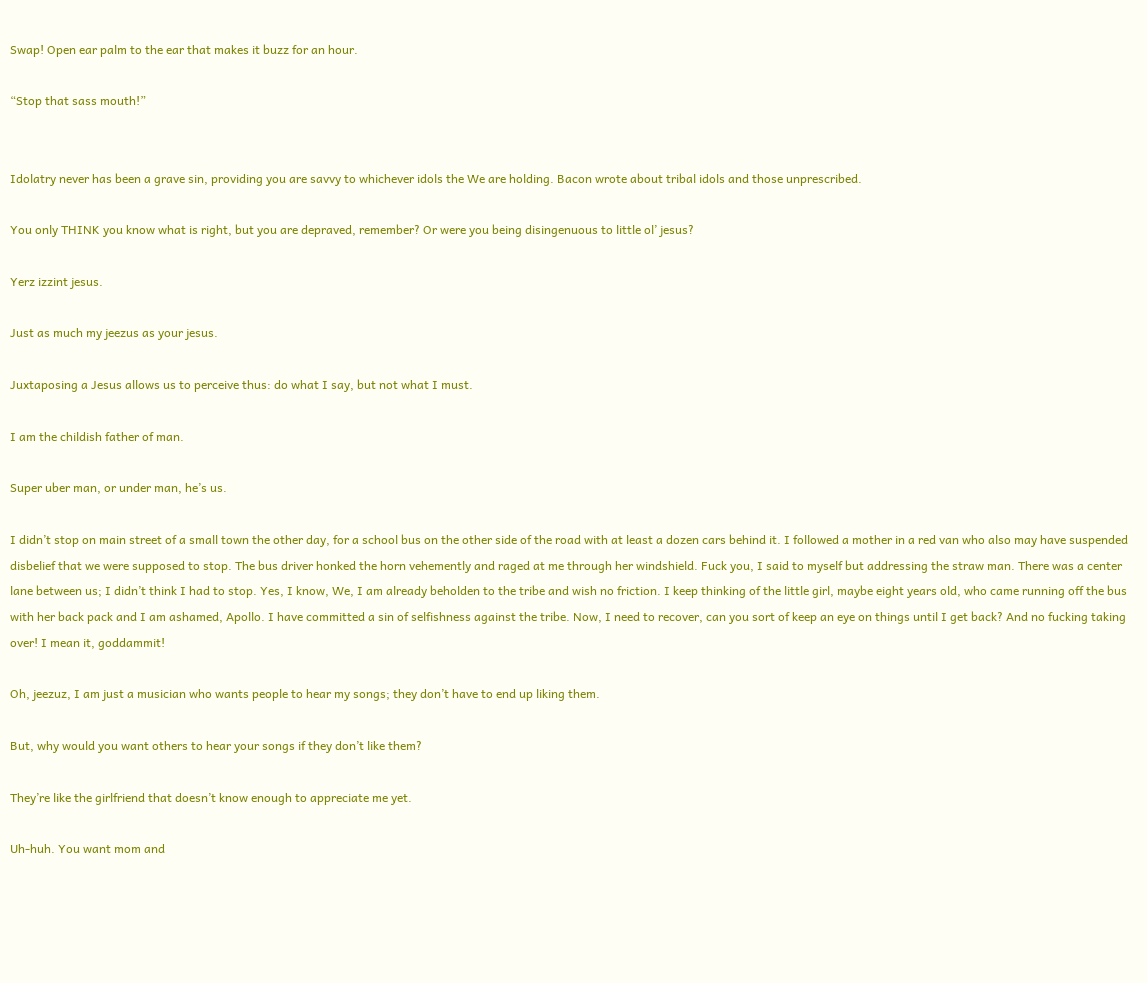Swap! Open ear palm to the ear that makes it buzz for an hour.

“Stop that sass mouth!”


Idolatry never has been a grave sin, providing you are savvy to whichever idols the We are holding. Bacon wrote about tribal idols and those unprescribed.

You only THINK you know what is right, but you are depraved, remember? Or were you being disingenuous to little ol’ jesus?

Yerz izzint jesus.

Just as much my jeezus as your jesus.

Juxtaposing a Jesus allows us to perceive thus: do what I say, but not what I must.

I am the childish father of man.

Super uber man, or under man, he’s us.

I didn’t stop on main street of a small town the other day, for a school bus on the other side of the road with at least a dozen cars behind it. I followed a mother in a red van who also may have suspended disbelief that we were supposed to stop. The bus driver honked the horn vehemently and raged at me through her windshield. Fuck you, I said to myself but addressing the straw man. There was a center lane between us; I didn’t think I had to stop. Yes, I know, We, I am already beholden to the tribe and wish no friction. I keep thinking of the little girl, maybe eight years old, who came running off the bus with her back pack and I am ashamed, Apollo. I have committed a sin of selfishness against the tribe. Now, I need to recover, can you sort of keep an eye on things until I get back? And no fucking taking over! I mean it, goddammit!

Oh, jeezuz, I am just a musician who wants people to hear my songs; they don’t have to end up liking them.

But, why would you want others to hear your songs if they don’t like them?

They’re like the girlfriend that doesn’t know enough to appreciate me yet.

Uh-huh. You want mom and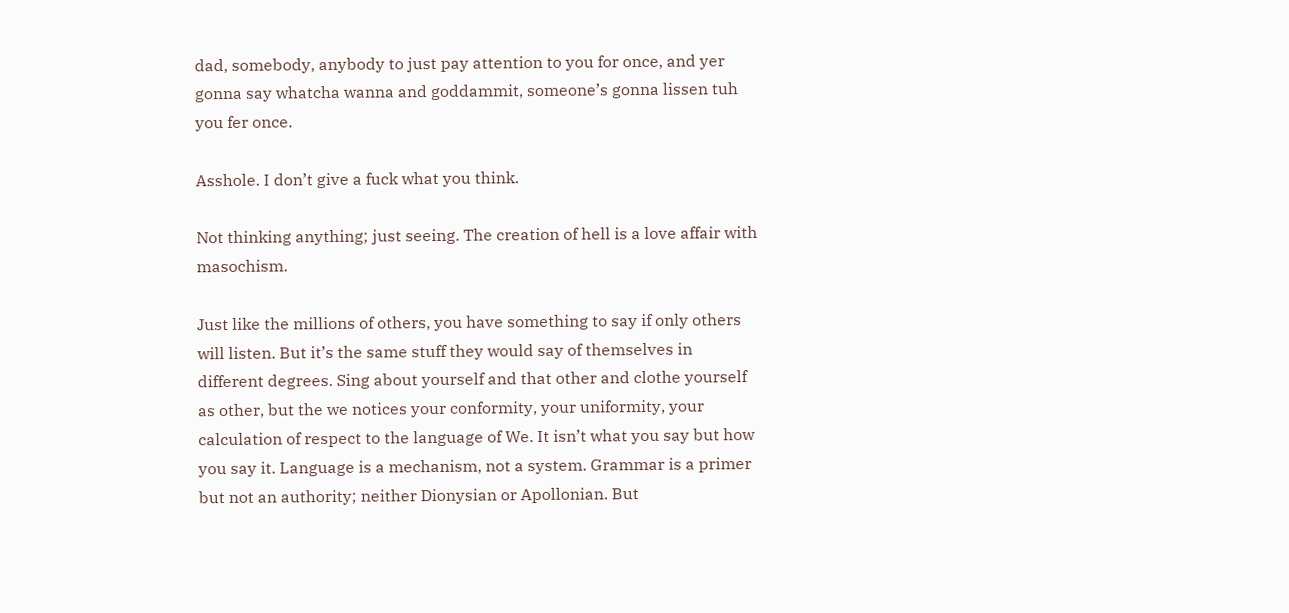dad, somebody, anybody to just pay attention to you for once, and yer gonna say whatcha wanna and goddammit, someone’s gonna lissen tuh you fer once.

Asshole. I don’t give a fuck what you think.

Not thinking anything; just seeing. The creation of hell is a love affair with masochism.

Just like the millions of others, you have something to say if only others will listen. But it’s the same stuff they would say of themselves in different degrees. Sing about yourself and that other and clothe yourself as other, but the we notices your conformity, your uniformity, your calculation of respect to the language of We. It isn’t what you say but how you say it. Language is a mechanism, not a system. Grammar is a primer but not an authority; neither Dionysian or Apollonian. But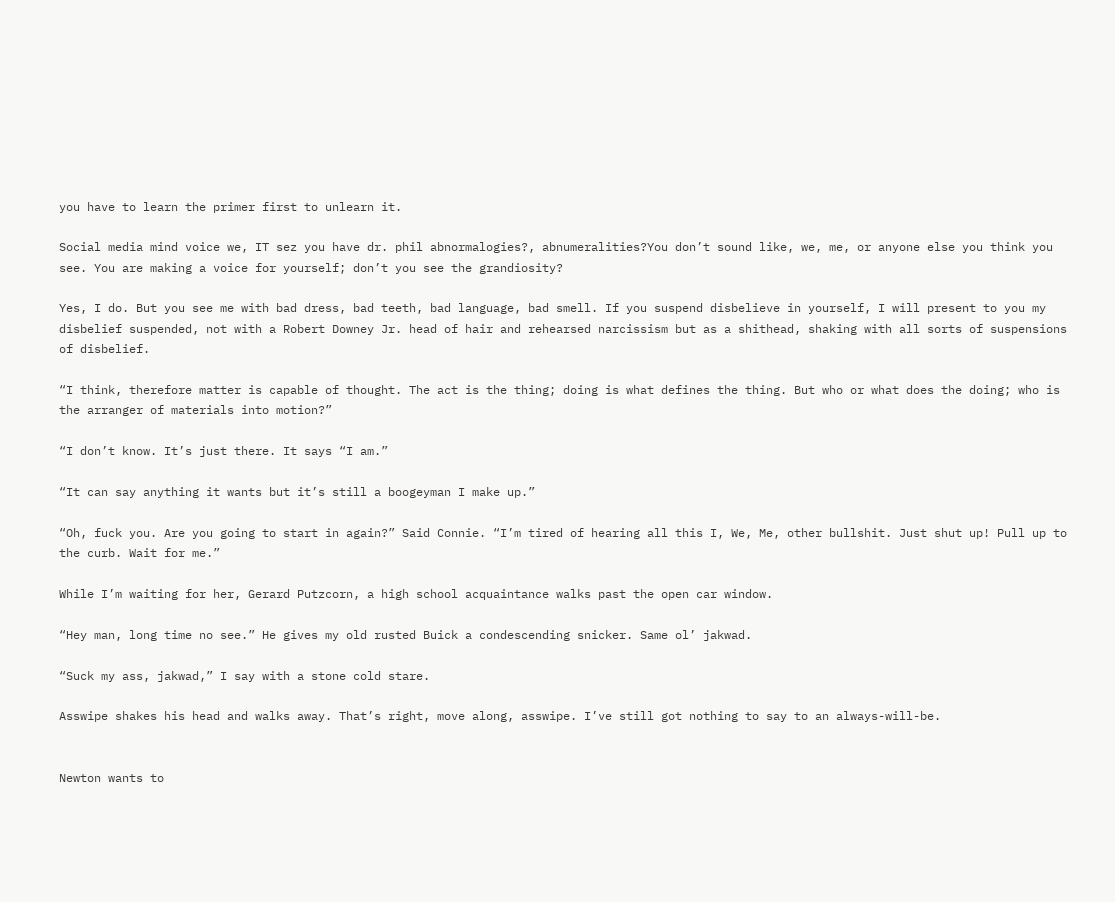you have to learn the primer first to unlearn it.

Social media mind voice we, IT sez you have dr. phil abnormalogies?, abnumeralities?You don’t sound like, we, me, or anyone else you think you see. You are making a voice for yourself; don’t you see the grandiosity?

Yes, I do. But you see me with bad dress, bad teeth, bad language, bad smell. If you suspend disbelieve in yourself, I will present to you my disbelief suspended, not with a Robert Downey Jr. head of hair and rehearsed narcissism but as a shithead, shaking with all sorts of suspensions of disbelief.

“I think, therefore matter is capable of thought. The act is the thing; doing is what defines the thing. But who or what does the doing; who is the arranger of materials into motion?”

“I don’t know. It’s just there. It says “I am.”

“It can say anything it wants but it’s still a boogeyman I make up.”

“Oh, fuck you. Are you going to start in again?” Said Connie. “I’m tired of hearing all this I, We, Me, other bullshit. Just shut up! Pull up to the curb. Wait for me.”

While I’m waiting for her, Gerard Putzcorn, a high school acquaintance walks past the open car window.

“Hey man, long time no see.” He gives my old rusted Buick a condescending snicker. Same ol’ jakwad.

“Suck my ass, jakwad,” I say with a stone cold stare.

Asswipe shakes his head and walks away. That’s right, move along, asswipe. I’ve still got nothing to say to an always-will-be.


Newton wants to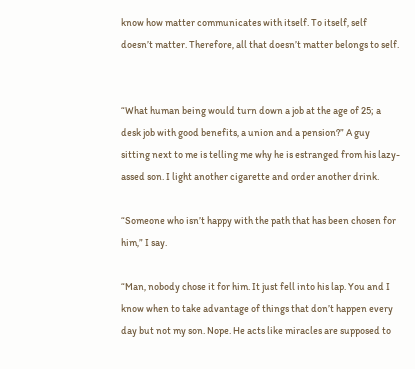know how matter communicates with itself. To itself, self doesn’t matter. Therefore, all that doesn’t matter belongs to self.


“What human being would turn down a job at the age of 25; a desk job with good benefits, a union and a pension?” A guy sitting next to me is telling me why he is estranged from his lazy-assed son. I light another cigarette and order another drink.

“Someone who isn’t happy with the path that has been chosen for him,” I say.

“Man, nobody chose it for him. It just fell into his lap. You and I know when to take advantage of things that don’t happen every day but not my son. Nope. He acts like miracles are supposed to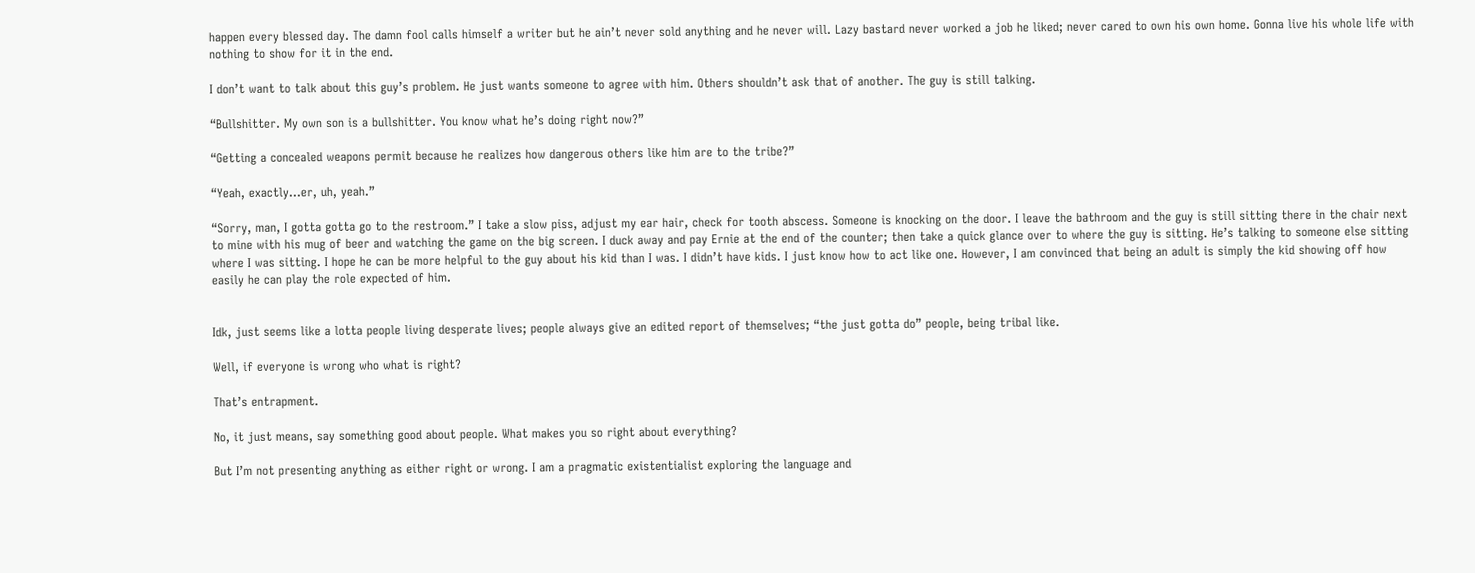happen every blessed day. The damn fool calls himself a writer but he ain’t never sold anything and he never will. Lazy bastard never worked a job he liked; never cared to own his own home. Gonna live his whole life with nothing to show for it in the end.

I don’t want to talk about this guy’s problem. He just wants someone to agree with him. Others shouldn’t ask that of another. The guy is still talking.

“Bullshitter. My own son is a bullshitter. You know what he’s doing right now?”

“Getting a concealed weapons permit because he realizes how dangerous others like him are to the tribe?”

“Yeah, exactly…er, uh, yeah.”

“Sorry, man, I gotta gotta go to the restroom.” I take a slow piss, adjust my ear hair, check for tooth abscess. Someone is knocking on the door. I leave the bathroom and the guy is still sitting there in the chair next to mine with his mug of beer and watching the game on the big screen. I duck away and pay Ernie at the end of the counter; then take a quick glance over to where the guy is sitting. He’s talking to someone else sitting where I was sitting. I hope he can be more helpful to the guy about his kid than I was. I didn’t have kids. I just know how to act like one. However, I am convinced that being an adult is simply the kid showing off how easily he can play the role expected of him.


Idk, just seems like a lotta people living desperate lives; people always give an edited report of themselves; “the just gotta do” people, being tribal like.

Well, if everyone is wrong who what is right?

That’s entrapment.

No, it just means, say something good about people. What makes you so right about everything?

But I’m not presenting anything as either right or wrong. I am a pragmatic existentialist exploring the language and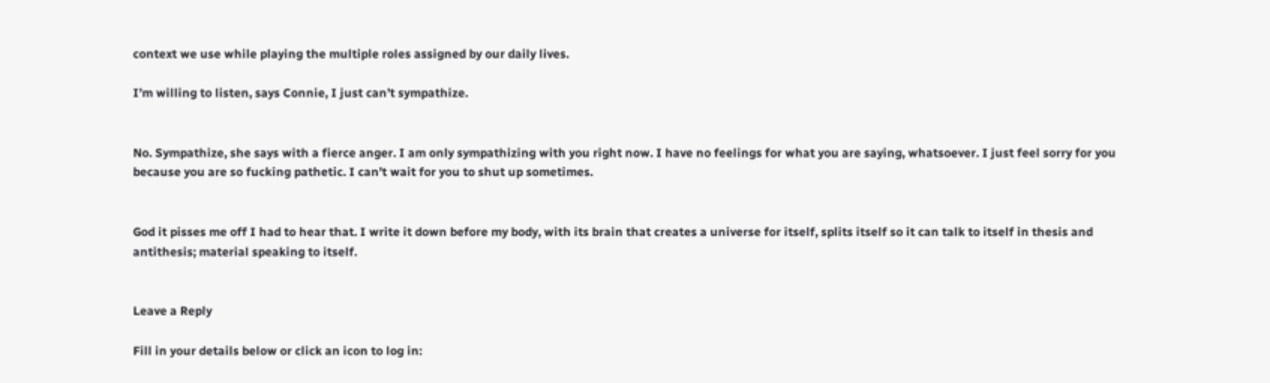context we use while playing the multiple roles assigned by our daily lives.

I’m willing to listen, says Connie, I just can’t sympathize.


No. Sympathize, she says with a fierce anger. I am only sympathizing with you right now. I have no feelings for what you are saying, whatsoever. I just feel sorry for you because you are so fucking pathetic. I can’t wait for you to shut up sometimes.


God it pisses me off I had to hear that. I write it down before my body, with its brain that creates a universe for itself, splits itself so it can talk to itself in thesis and antithesis; material speaking to itself.


Leave a Reply

Fill in your details below or click an icon to log in: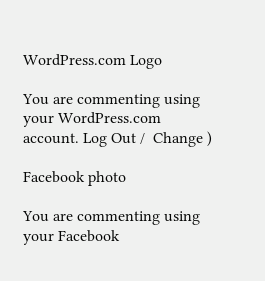WordPress.com Logo

You are commenting using your WordPress.com account. Log Out /  Change )

Facebook photo

You are commenting using your Facebook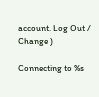account. Log Out /  Change )

Connecting to %s